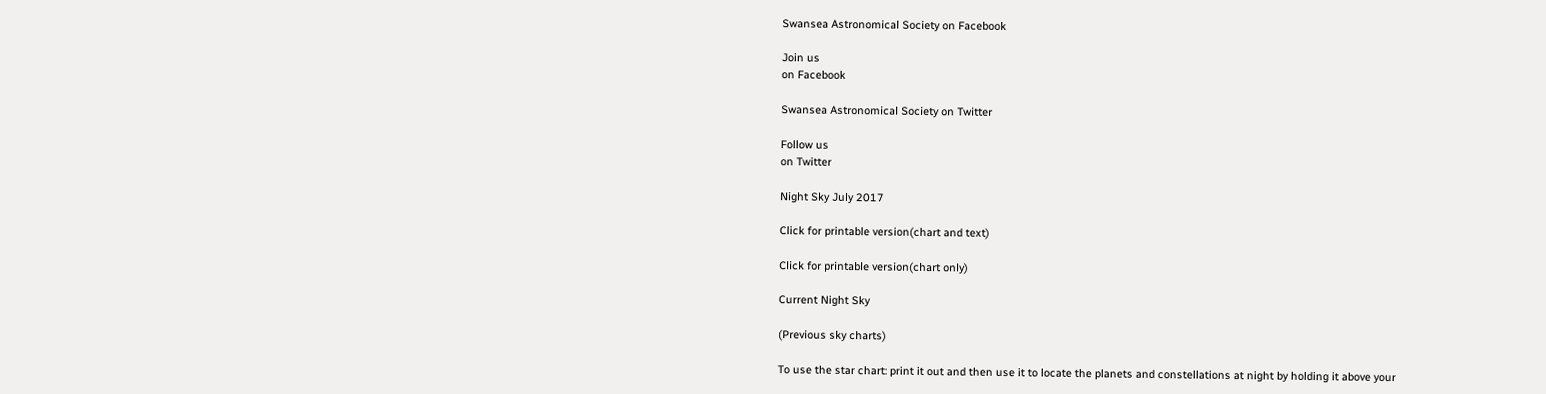Swansea Astronomical Society on Facebook

Join us
on Facebook

Swansea Astronomical Society on Twitter

Follow us
on Twitter

Night Sky July 2017

Click for printable version(chart and text)

Click for printable version(chart only)

Current Night Sky

(Previous sky charts)

To use the star chart: print it out and then use it to locate the planets and constellations at night by holding it above your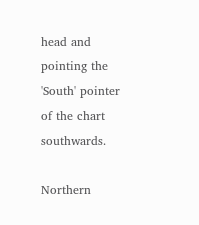head and pointing the 'South' pointer of the chart southwards.

Northern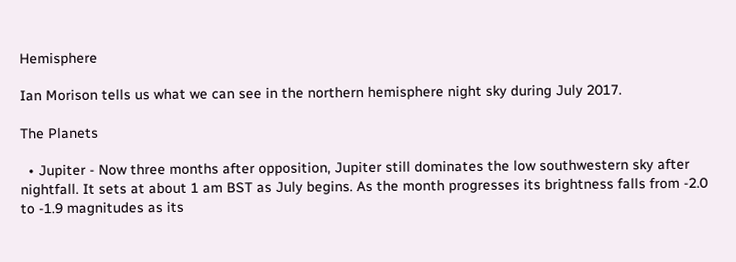Hemisphere

Ian Morison tells us what we can see in the northern hemisphere night sky during July 2017.

The Planets

  • Jupiter - Now three months after opposition, Jupiter still dominates the low southwestern sky after nightfall. It sets at about 1 am BST as July begins. As the month progresses its brightness falls from -2.0 to -1.9 magnitudes as its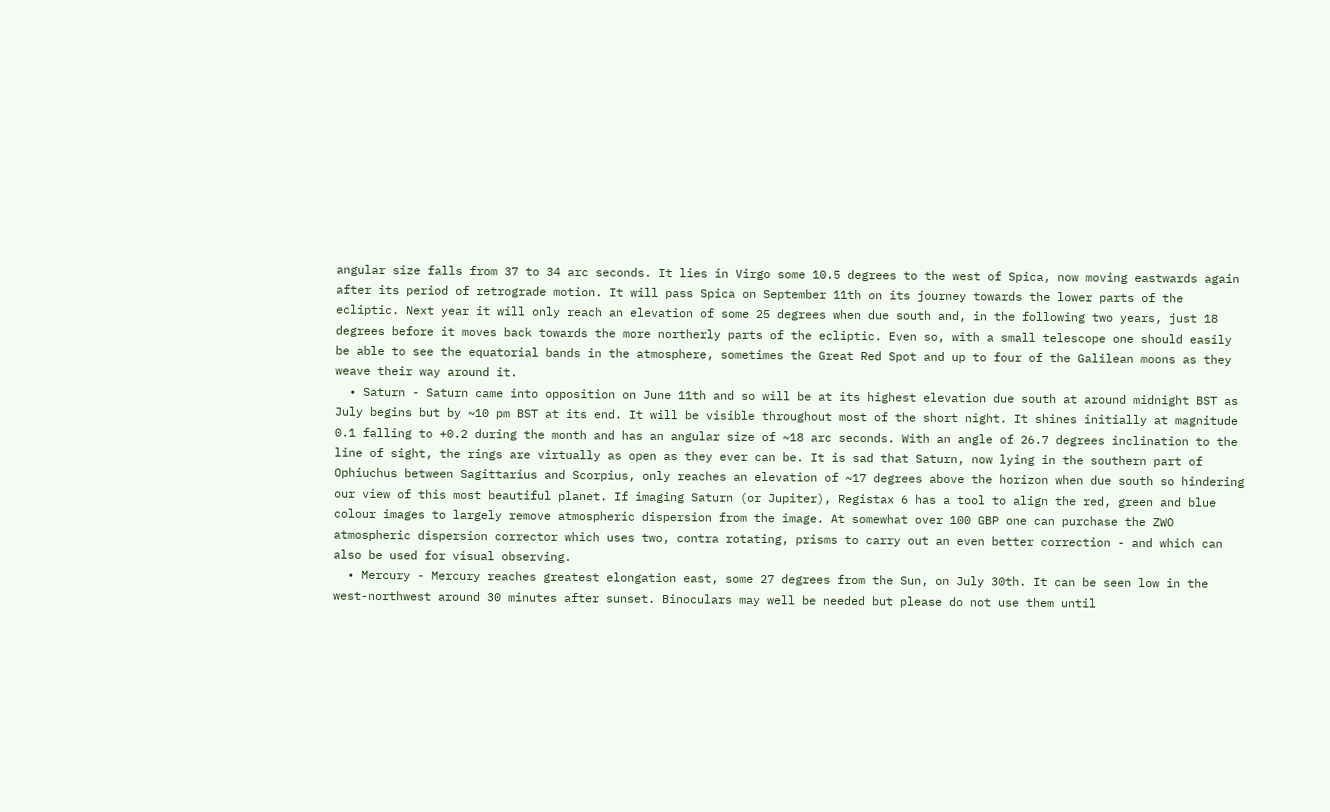angular size falls from 37 to 34 arc seconds. It lies in Virgo some 10.5 degrees to the west of Spica, now moving eastwards again after its period of retrograde motion. It will pass Spica on September 11th on its journey towards the lower parts of the ecliptic. Next year it will only reach an elevation of some 25 degrees when due south and, in the following two years, just 18 degrees before it moves back towards the more northerly parts of the ecliptic. Even so, with a small telescope one should easily be able to see the equatorial bands in the atmosphere, sometimes the Great Red Spot and up to four of the Galilean moons as they weave their way around it.
  • Saturn - Saturn came into opposition on June 11th and so will be at its highest elevation due south at around midnight BST as July begins but by ~10 pm BST at its end. It will be visible throughout most of the short night. It shines initially at magnitude 0.1 falling to +0.2 during the month and has an angular size of ~18 arc seconds. With an angle of 26.7 degrees inclination to the line of sight, the rings are virtually as open as they ever can be. It is sad that Saturn, now lying in the southern part of Ophiuchus between Sagittarius and Scorpius, only reaches an elevation of ~17 degrees above the horizon when due south so hindering our view of this most beautiful planet. If imaging Saturn (or Jupiter), Registax 6 has a tool to align the red, green and blue colour images to largely remove atmospheric dispersion from the image. At somewhat over 100 GBP one can purchase the ZWO atmospheric dispersion corrector which uses two, contra rotating, prisms to carry out an even better correction - and which can also be used for visual observing.
  • Mercury - Mercury reaches greatest elongation east, some 27 degrees from the Sun, on July 30th. It can be seen low in the west-northwest around 30 minutes after sunset. Binoculars may well be needed but please do not use them until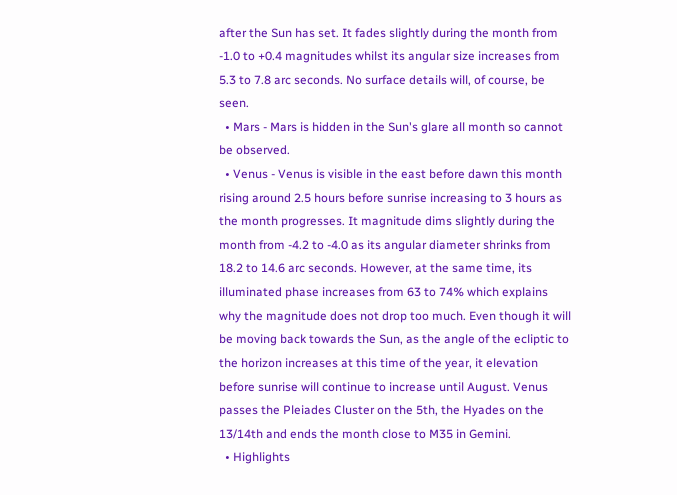after the Sun has set. It fades slightly during the month from -1.0 to +0.4 magnitudes whilst its angular size increases from 5.3 to 7.8 arc seconds. No surface details will, of course, be seen.
  • Mars - Mars is hidden in the Sun's glare all month so cannot be observed.
  • Venus - Venus is visible in the east before dawn this month rising around 2.5 hours before sunrise increasing to 3 hours as the month progresses. It magnitude dims slightly during the month from -4.2 to -4.0 as its angular diameter shrinks from 18.2 to 14.6 arc seconds. However, at the same time, its illuminated phase increases from 63 to 74% which explains why the magnitude does not drop too much. Even though it will be moving back towards the Sun, as the angle of the ecliptic to the horizon increases at this time of the year, it elevation before sunrise will continue to increase until August. Venus passes the Pleiades Cluster on the 5th, the Hyades on the 13/14th and ends the month close to M35 in Gemini.
  • Highlights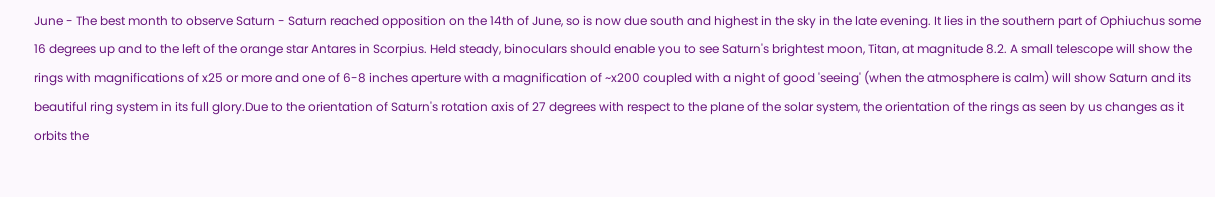June - The best month to observe Saturn - Saturn reached opposition on the 14th of June, so is now due south and highest in the sky in the late evening. It lies in the southern part of Ophiuchus some 16 degrees up and to the left of the orange star Antares in Scorpius. Held steady, binoculars should enable you to see Saturn's brightest moon, Titan, at magnitude 8.2. A small telescope will show the rings with magnifications of x25 or more and one of 6-8 inches aperture with a magnification of ~x200 coupled with a night of good 'seeing' (when the atmosphere is calm) will show Saturn and its beautiful ring system in its full glory.Due to the orientation of Saturn's rotation axis of 27 degrees with respect to the plane of the solar system, the orientation of the rings as seen by us changes as it orbits the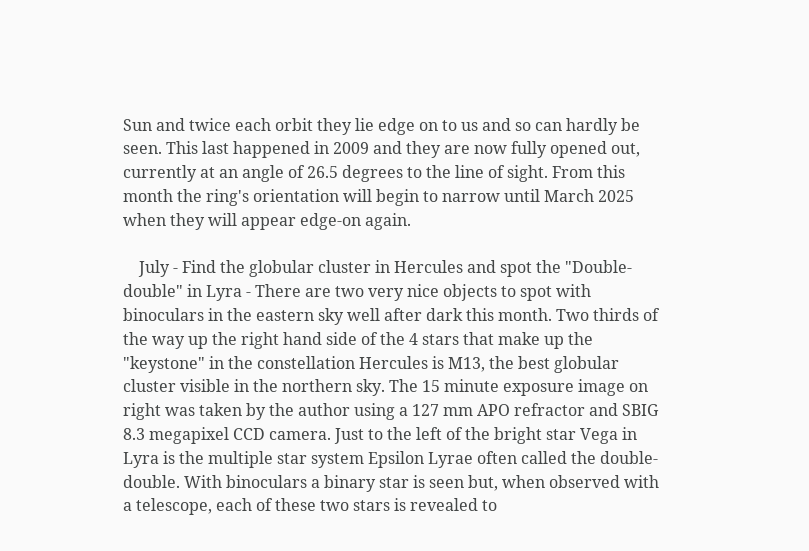Sun and twice each orbit they lie edge on to us and so can hardly be seen. This last happened in 2009 and they are now fully opened out, currently at an angle of 26.5 degrees to the line of sight. From this month the ring's orientation will begin to narrow until March 2025 when they will appear edge-on again.

    July - Find the globular cluster in Hercules and spot the "Double-double" in Lyra - There are two very nice objects to spot with binoculars in the eastern sky well after dark this month. Two thirds of the way up the right hand side of the 4 stars that make up the "keystone" in the constellation Hercules is M13, the best globular cluster visible in the northern sky. The 15 minute exposure image on right was taken by the author using a 127 mm APO refractor and SBIG 8.3 megapixel CCD camera. Just to the left of the bright star Vega in Lyra is the multiple star system Epsilon Lyrae often called the double-double. With binoculars a binary star is seen but, when observed with a telescope, each of these two stars is revealed to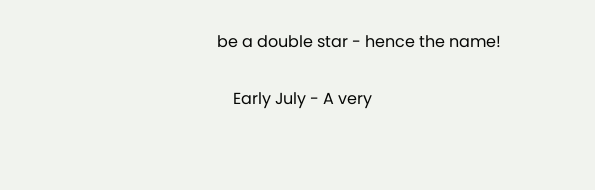be a double star - hence the name!

    Early July - A very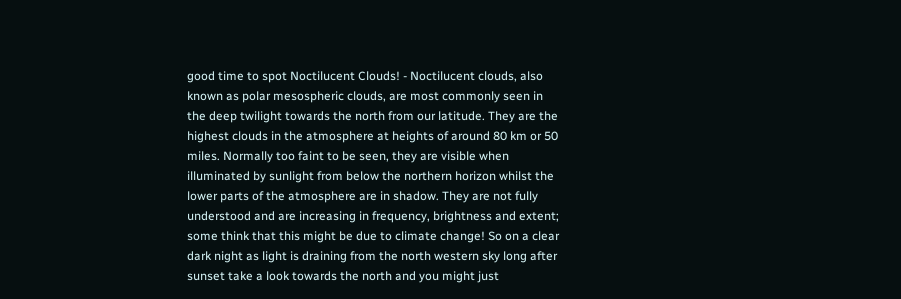good time to spot Noctilucent Clouds! - Noctilucent clouds, also known as polar mesospheric clouds, are most commonly seen in the deep twilight towards the north from our latitude. They are the highest clouds in the atmosphere at heights of around 80 km or 50 miles. Normally too faint to be seen, they are visible when illuminated by sunlight from below the northern horizon whilst the lower parts of the atmosphere are in shadow. They are not fully understood and are increasing in frequency, brightness and extent; some think that this might be due to climate change! So on a clear dark night as light is draining from the north western sky long after sunset take a look towards the north and you might just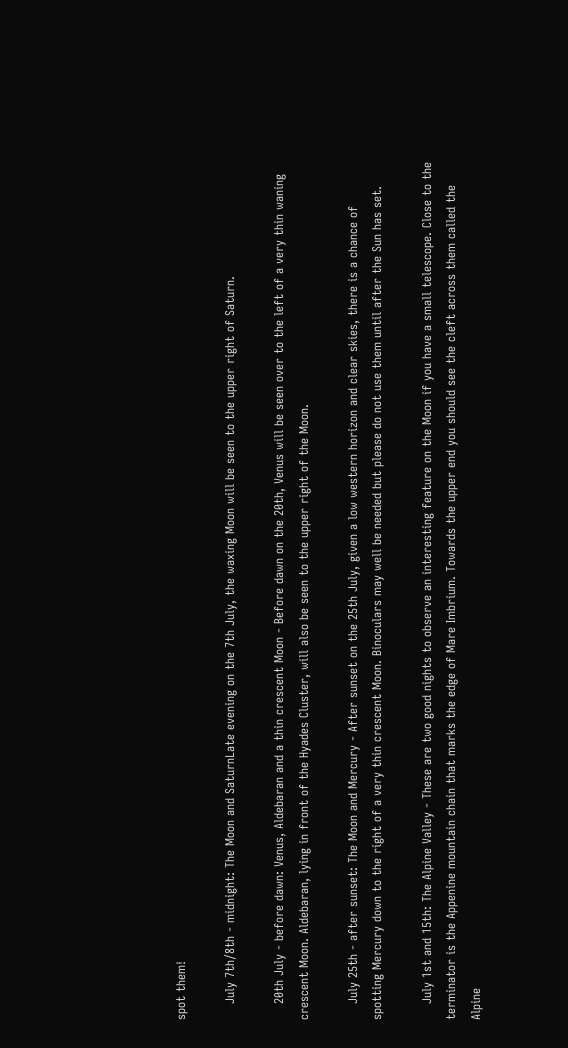spot them!

    July 7th/8th - midnight: The Moon and SaturnLate evening on the 7th July, the waxing Moon will be seen to the upper right of Saturn.

    20th July - before dawn: Venus, Aldebaran and a thin crescent Moon - Before dawn on the 20th, Venus will be seen over to the left of a very thin waning crescent Moon. Aldebaran, lying in front of the Hyades Cluster, will also be seen to the upper right of the Moon.

    July 25th - after sunset: The Moon and Mercury - After sunset on the 25th July, given a low western horizon and clear skies, there is a chance of spotting Mercury down to the right of a very thin crescent Moon. Binoculars may well be needed but please do not use them until after the Sun has set.

    July 1st and 15th: The Alpine Valley - These are two good nights to observe an interesting feature on the Moon if you have a small telescope. Close to the terminator is the Appenine mountain chain that marks the edge of Mare Imbrium. Towards the upper end you should see the cleft across them called the Alpine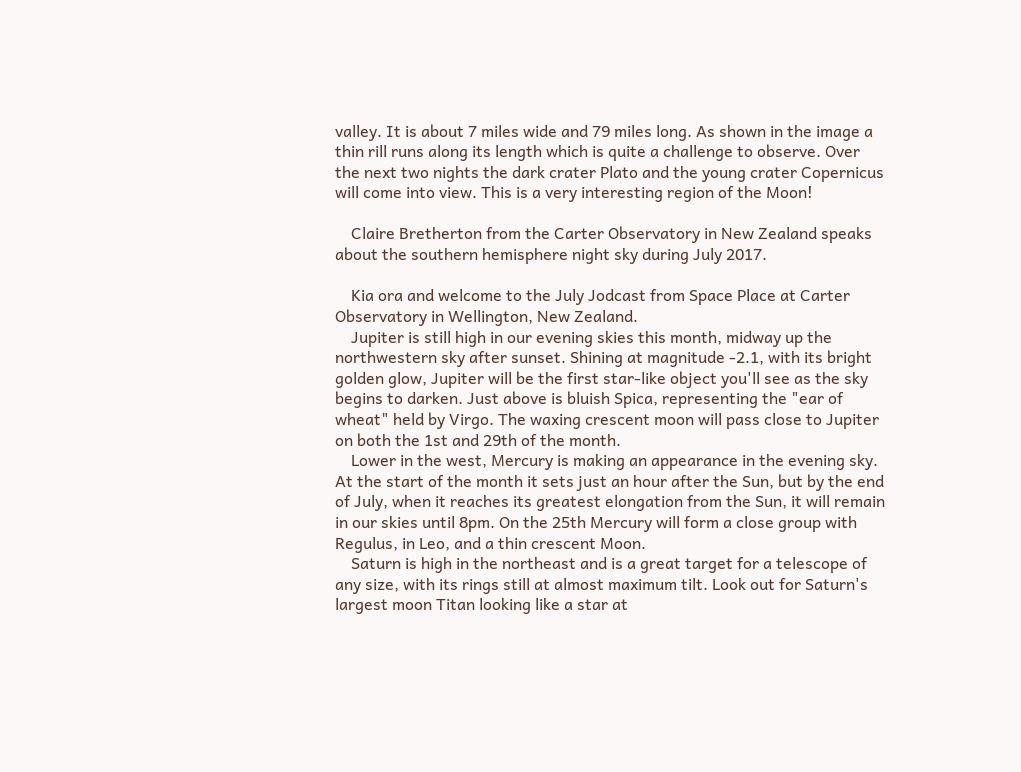valley. It is about 7 miles wide and 79 miles long. As shown in the image a thin rill runs along its length which is quite a challenge to observe. Over the next two nights the dark crater Plato and the young crater Copernicus will come into view. This is a very interesting region of the Moon!

    Claire Bretherton from the Carter Observatory in New Zealand speaks about the southern hemisphere night sky during July 2017.

    Kia ora and welcome to the July Jodcast from Space Place at Carter Observatory in Wellington, New Zealand.
    Jupiter is still high in our evening skies this month, midway up the northwestern sky after sunset. Shining at magnitude -2.1, with its bright golden glow, Jupiter will be the first star-like object you'll see as the sky begins to darken. Just above is bluish Spica, representing the "ear of wheat" held by Virgo. The waxing crescent moon will pass close to Jupiter on both the 1st and 29th of the month.
    Lower in the west, Mercury is making an appearance in the evening sky. At the start of the month it sets just an hour after the Sun, but by the end of July, when it reaches its greatest elongation from the Sun, it will remain in our skies until 8pm. On the 25th Mercury will form a close group with Regulus, in Leo, and a thin crescent Moon.
    Saturn is high in the northeast and is a great target for a telescope of any size, with its rings still at almost maximum tilt. Look out for Saturn's largest moon Titan looking like a star at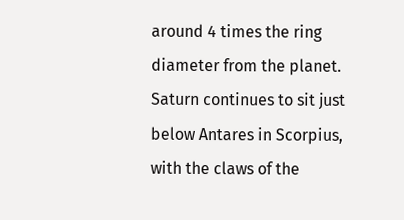around 4 times the ring diameter from the planet. Saturn continues to sit just below Antares in Scorpius, with the claws of the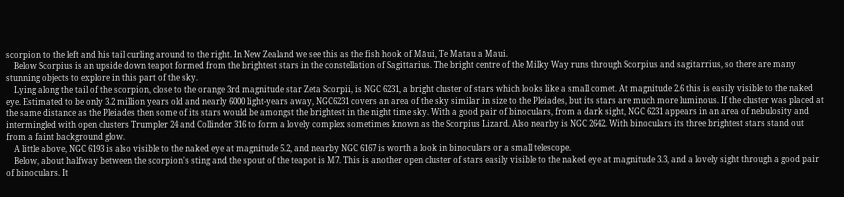scorpion to the left and his tail curling around to the right. In New Zealand we see this as the fish hook of Māui, Te Matau a Maui.
    Below Scorpius is an upside down teapot formed from the brightest stars in the constellation of Sagittarius. The bright centre of the Milky Way runs through Scorpius and sagitarrius, so there are many stunning objects to explore in this part of the sky.
    Lying along the tail of the scorpion, close to the orange 3rd magnitude star Zeta Scorpii, is NGC 6231, a bright cluster of stars which looks like a small comet. At magnitude 2.6 this is easily visible to the naked eye. Estimated to be only 3.2 million years old and nearly 6000 light-years away, NGC6231 covers an area of the sky similar in size to the Pleiades, but its stars are much more luminous. If the cluster was placed at the same distance as the Pleiades then some of its stars would be amongst the brightest in the night time sky. With a good pair of binoculars, from a dark sight, NGC 6231 appears in an area of nebulosity and intermingled with open clusters Trumpler 24 and Collinder 316 to form a lovely complex sometimes known as the Scorpius Lizard. Also nearby is NGC 2642. With binoculars its three brightest stars stand out from a faint background glow.
    A little above, NGC 6193 is also visible to the naked eye at magnitude 5.2, and nearby NGC 6167 is worth a look in binoculars or a small telescope.
    Below, about halfway between the scorpion's sting and the spout of the teapot is M7. This is another open cluster of stars easily visible to the naked eye at magnitude 3.3, and a lovely sight through a good pair of binoculars. It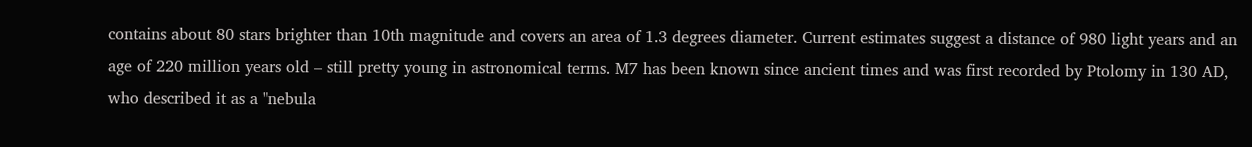contains about 80 stars brighter than 10th magnitude and covers an area of 1.3 degrees diameter. Current estimates suggest a distance of 980 light years and an age of 220 million years old – still pretty young in astronomical terms. M7 has been known since ancient times and was first recorded by Ptolomy in 130 AD, who described it as a "nebula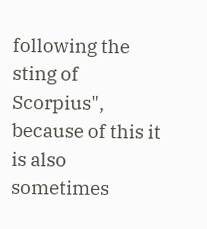following the sting of Scorpius", because of this it is also sometimes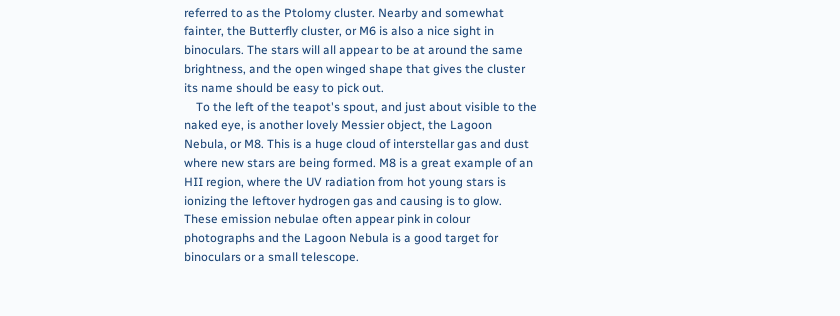referred to as the Ptolomy cluster. Nearby and somewhat fainter, the Butterfly cluster, or M6 is also a nice sight in binoculars. The stars will all appear to be at around the same brightness, and the open winged shape that gives the cluster its name should be easy to pick out.
    To the left of the teapot's spout, and just about visible to the naked eye, is another lovely Messier object, the Lagoon Nebula, or M8. This is a huge cloud of interstellar gas and dust where new stars are being formed. M8 is a great example of an HII region, where the UV radiation from hot young stars is ionizing the leftover hydrogen gas and causing is to glow. These emission nebulae often appear pink in colour photographs and the Lagoon Nebula is a good target for binoculars or a small telescope.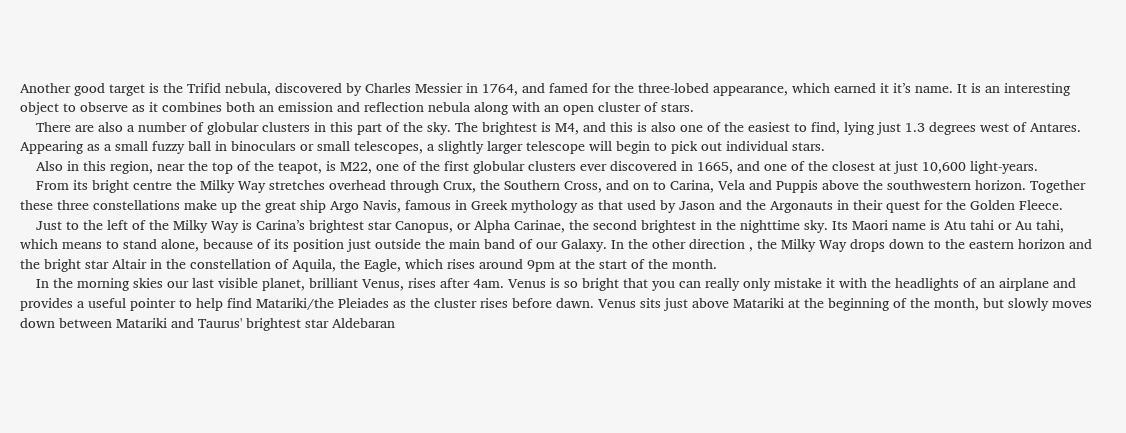Another good target is the Trifid nebula, discovered by Charles Messier in 1764, and famed for the three-lobed appearance, which earned it it’s name. It is an interesting object to observe as it combines both an emission and reflection nebula along with an open cluster of stars.
    There are also a number of globular clusters in this part of the sky. The brightest is M4, and this is also one of the easiest to find, lying just 1.3 degrees west of Antares. Appearing as a small fuzzy ball in binoculars or small telescopes, a slightly larger telescope will begin to pick out individual stars.
    Also in this region, near the top of the teapot, is M22, one of the first globular clusters ever discovered in 1665, and one of the closest at just 10,600 light-years.
    From its bright centre the Milky Way stretches overhead through Crux, the Southern Cross, and on to Carina, Vela and Puppis above the southwestern horizon. Together these three constellations make up the great ship Argo Navis, famous in Greek mythology as that used by Jason and the Argonauts in their quest for the Golden Fleece.
    Just to the left of the Milky Way is Carina’s brightest star Canopus, or Alpha Carinae, the second brightest in the nighttime sky. Its Maori name is Atu tahi or Au tahi, which means to stand alone, because of its position just outside the main band of our Galaxy. In the other direction , the Milky Way drops down to the eastern horizon and the bright star Altair in the constellation of Aquila, the Eagle, which rises around 9pm at the start of the month.
    In the morning skies our last visible planet, brilliant Venus, rises after 4am. Venus is so bright that you can really only mistake it with the headlights of an airplane and provides a useful pointer to help find Matariki/the Pleiades as the cluster rises before dawn. Venus sits just above Matariki at the beginning of the month, but slowly moves down between Matariki and Taurus' brightest star Aldebaran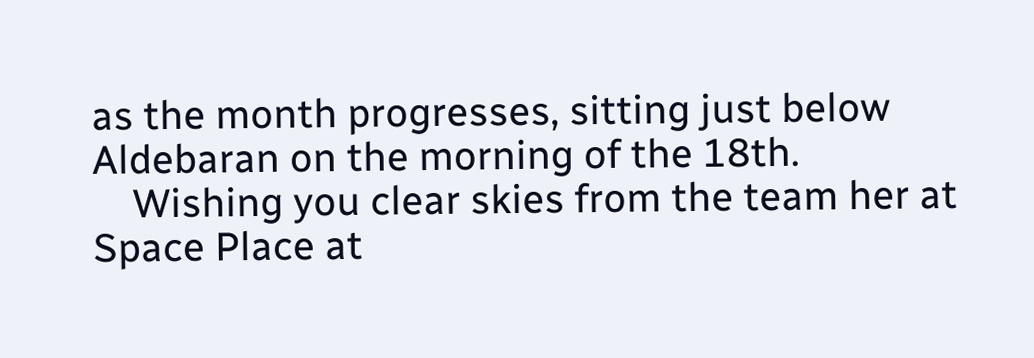as the month progresses, sitting just below Aldebaran on the morning of the 18th.
    Wishing you clear skies from the team her at Space Place at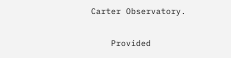Carter Observatory.

    Provided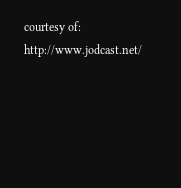courtesy of: http://www.jodcast.net/